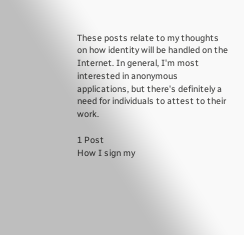These posts relate to my thoughts on how identity will be handled on the Internet. In general, I'm most interested in anonymous applications, but there's definitely a need for individuals to attest to their work.

1 Post
How I sign my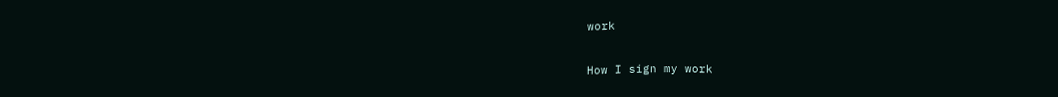work

How I sign my work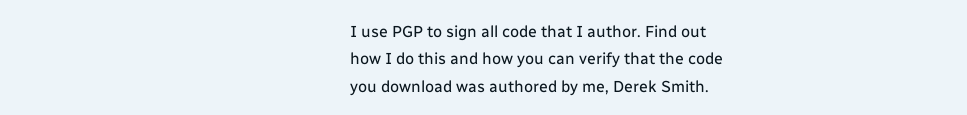I use PGP to sign all code that I author. Find out how I do this and how you can verify that the code you download was authored by me, Derek Smith.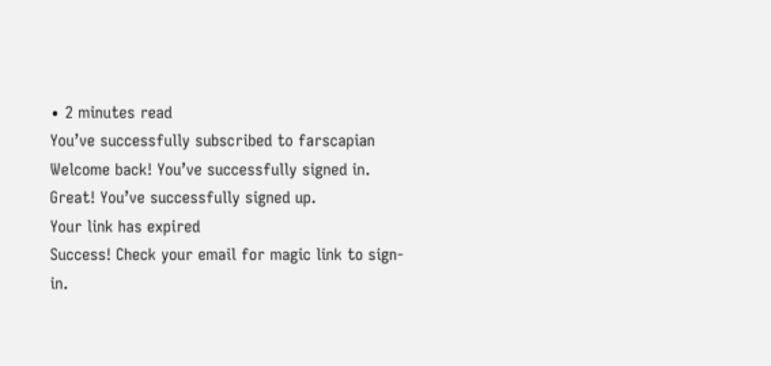∙ 2 minutes read
You’ve successfully subscribed to farscapian
Welcome back! You’ve successfully signed in.
Great! You’ve successfully signed up.
Your link has expired
Success! Check your email for magic link to sign-in.